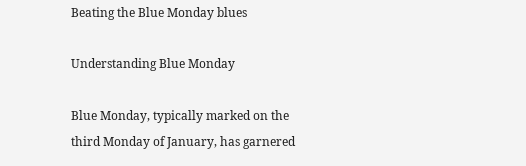Beating the Blue Monday blues

Understanding Blue Monday

Blue Monday, typically marked on the third Monday of January, has garnered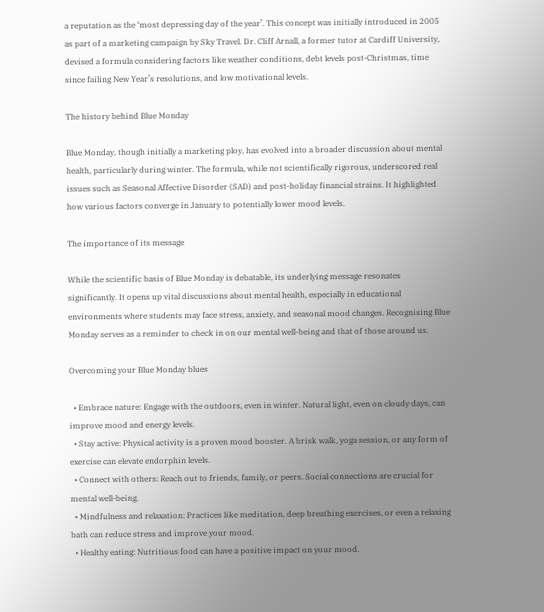a reputation as the ‘most depressing day of the year’. This concept was initially introduced in 2005 as part of a marketing campaign by Sky Travel. Dr. Cliff Arnall, a former tutor at Cardiff University, devised a formula considering factors like weather conditions, debt levels post-Christmas, time since failing New Year’s resolutions, and low motivational levels.

The history behind Blue Monday

Blue Monday, though initially a marketing ploy, has evolved into a broader discussion about mental health, particularly during winter. The formula, while not scientifically rigorous, underscored real issues such as Seasonal Affective Disorder (SAD) and post-holiday financial strains. It highlighted how various factors converge in January to potentially lower mood levels.

The importance of its message

While the scientific basis of Blue Monday is debatable, its underlying message resonates significantly. It opens up vital discussions about mental health, especially in educational environments where students may face stress, anxiety, and seasonal mood changes. Recognising Blue Monday serves as a reminder to check in on our mental well-being and that of those around us.

Overcoming your Blue Monday blues

  • Embrace nature: Engage with the outdoors, even in winter. Natural light, even on cloudy days, can improve mood and energy levels.
  • Stay active: Physical activity is a proven mood booster. A brisk walk, yoga session, or any form of exercise can elevate endorphin levels.
  • Connect with others: Reach out to friends, family, or peers. Social connections are crucial for mental well-being.
  • Mindfulness and relaxation: Practices like meditation, deep breathing exercises, or even a relaxing bath can reduce stress and improve your mood.
  • Healthy eating: Nutritious food can have a positive impact on your mood.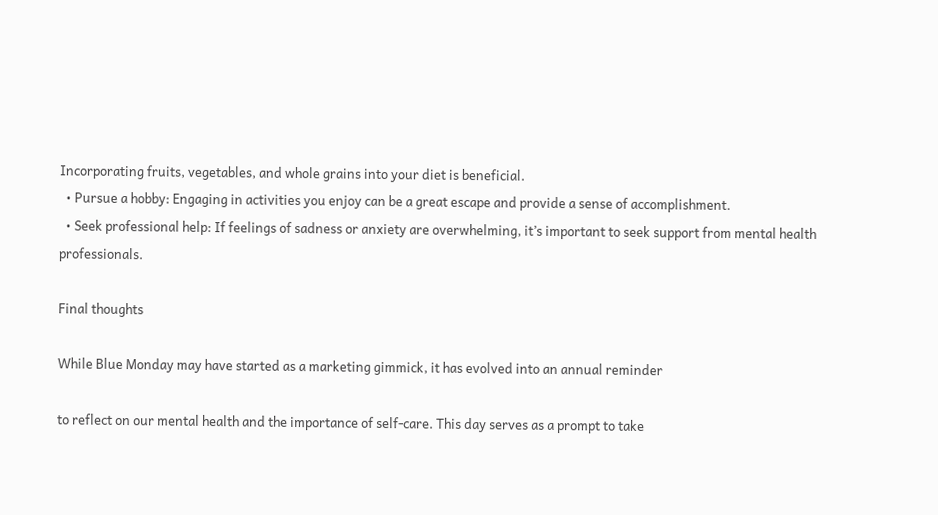Incorporating fruits, vegetables, and whole grains into your diet is beneficial.
  • Pursue a hobby: Engaging in activities you enjoy can be a great escape and provide a sense of accomplishment.
  • Seek professional help: If feelings of sadness or anxiety are overwhelming, it’s important to seek support from mental health professionals.

Final thoughts

While Blue Monday may have started as a marketing gimmick, it has evolved into an annual reminder

to reflect on our mental health and the importance of self-care. This day serves as a prompt to take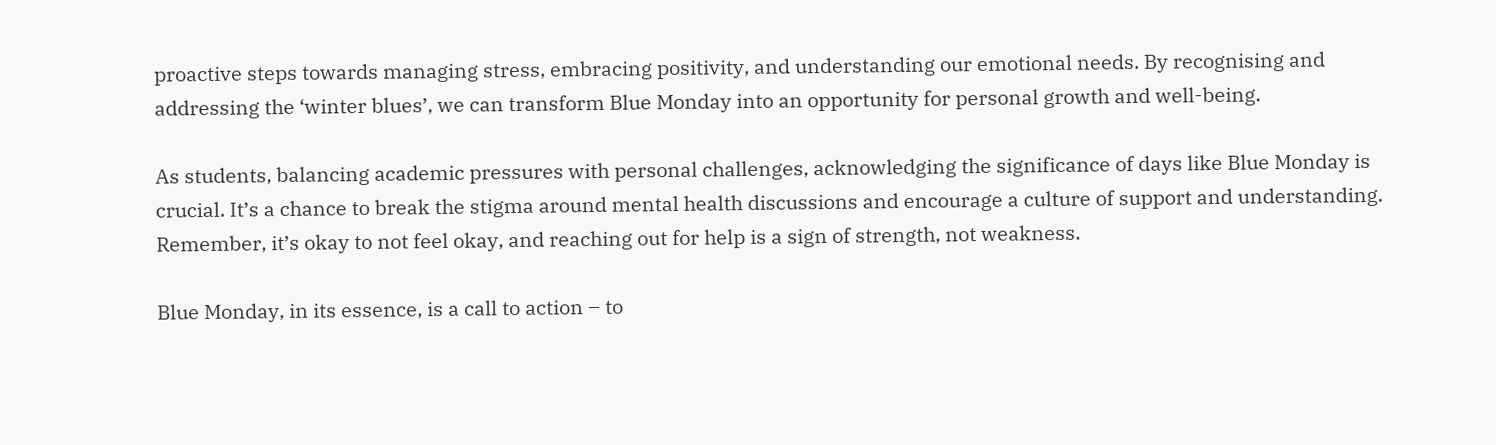proactive steps towards managing stress, embracing positivity, and understanding our emotional needs. By recognising and addressing the ‘winter blues’, we can transform Blue Monday into an opportunity for personal growth and well-being.

As students, balancing academic pressures with personal challenges, acknowledging the significance of days like Blue Monday is crucial. It’s a chance to break the stigma around mental health discussions and encourage a culture of support and understanding. Remember, it’s okay to not feel okay, and reaching out for help is a sign of strength, not weakness.

Blue Monday, in its essence, is a call to action – to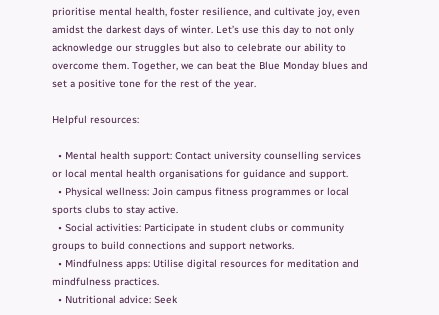prioritise mental health, foster resilience, and cultivate joy, even amidst the darkest days of winter. Let’s use this day to not only acknowledge our struggles but also to celebrate our ability to overcome them. Together, we can beat the Blue Monday blues and set a positive tone for the rest of the year.

Helpful resources:

  • Mental health support: Contact university counselling services or local mental health organisations for guidance and support.
  • Physical wellness: Join campus fitness programmes or local sports clubs to stay active.
  • Social activities: Participate in student clubs or community groups to build connections and support networks.
  • Mindfulness apps: Utilise digital resources for meditation and mindfulness practices.
  • Nutritional advice: Seek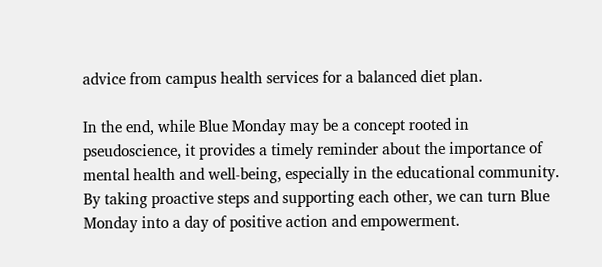advice from campus health services for a balanced diet plan.

In the end, while Blue Monday may be a concept rooted in pseudoscience, it provides a timely reminder about the importance of mental health and well-being, especially in the educational community. By taking proactive steps and supporting each other, we can turn Blue Monday into a day of positive action and empowerment.